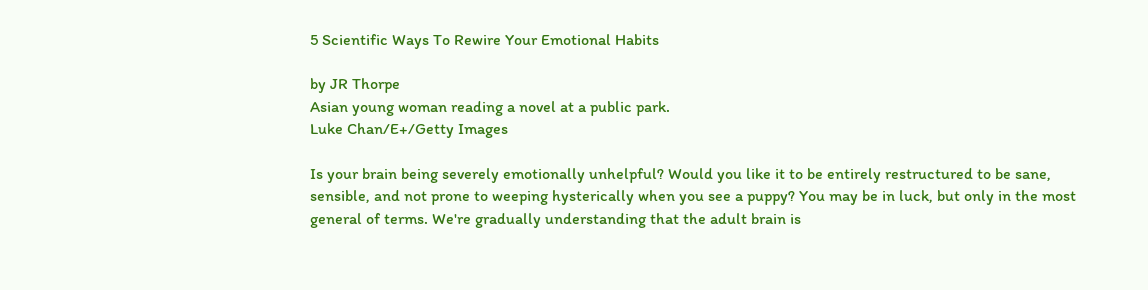5 Scientific Ways To Rewire Your Emotional Habits

by JR Thorpe
Asian young woman reading a novel at a public park.
Luke Chan/E+/Getty Images

Is your brain being severely emotionally unhelpful? Would you like it to be entirely restructured to be sane, sensible, and not prone to weeping hysterically when you see a puppy? You may be in luck, but only in the most general of terms. We're gradually understanding that the adult brain is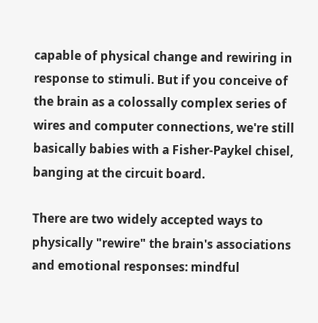capable of physical change and rewiring in response to stimuli. But if you conceive of the brain as a colossally complex series of wires and computer connections, we're still basically babies with a Fisher-Paykel chisel, banging at the circuit board.

There are two widely accepted ways to physically "rewire" the brain's associations and emotional responses: mindful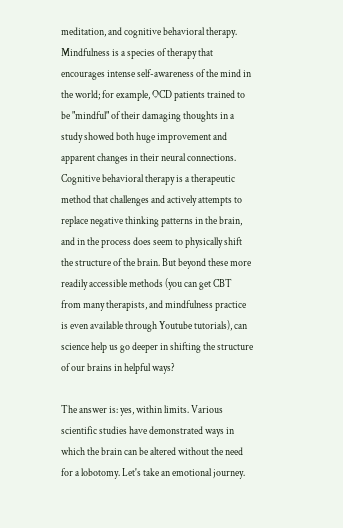meditation, and cognitive behavioral therapy. Mindfulness is a species of therapy that encourages intense self-awareness of the mind in the world; for example, OCD patients trained to be "mindful" of their damaging thoughts in a study showed both huge improvement and apparent changes in their neural connections. Cognitive behavioral therapy is a therapeutic method that challenges and actively attempts to replace negative thinking patterns in the brain, and in the process does seem to physically shift the structure of the brain. But beyond these more readily accessible methods (you can get CBT from many therapists, and mindfulness practice is even available through Youtube tutorials), can science help us go deeper in shifting the structure of our brains in helpful ways?

The answer is: yes, within limits. Various scientific studies have demonstrated ways in which the brain can be altered without the need for a lobotomy. Let's take an emotional journey.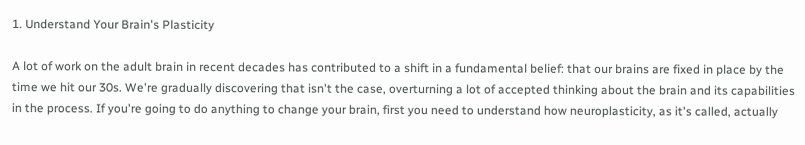1. Understand Your Brain's Plasticity

A lot of work on the adult brain in recent decades has contributed to a shift in a fundamental belief: that our brains are fixed in place by the time we hit our 30s. We're gradually discovering that isn't the case, overturning a lot of accepted thinking about the brain and its capabilities in the process. If you're going to do anything to change your brain, first you need to understand how neuroplasticity, as it's called, actually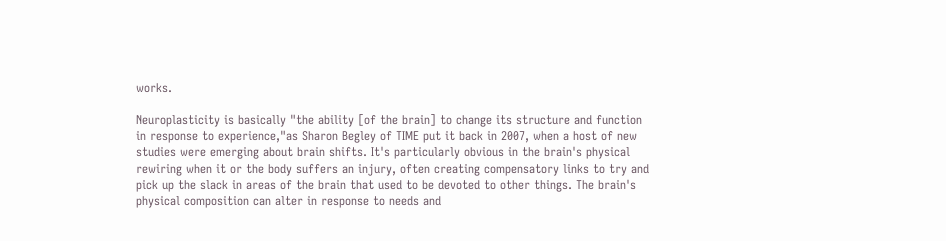works.

Neuroplasticity is basically "the ability [of the brain] to change its structure and function in response to experience,"as Sharon Begley of TIME put it back in 2007, when a host of new studies were emerging about brain shifts. It's particularly obvious in the brain's physical rewiring when it or the body suffers an injury, often creating compensatory links to try and pick up the slack in areas of the brain that used to be devoted to other things. The brain's physical composition can alter in response to needs and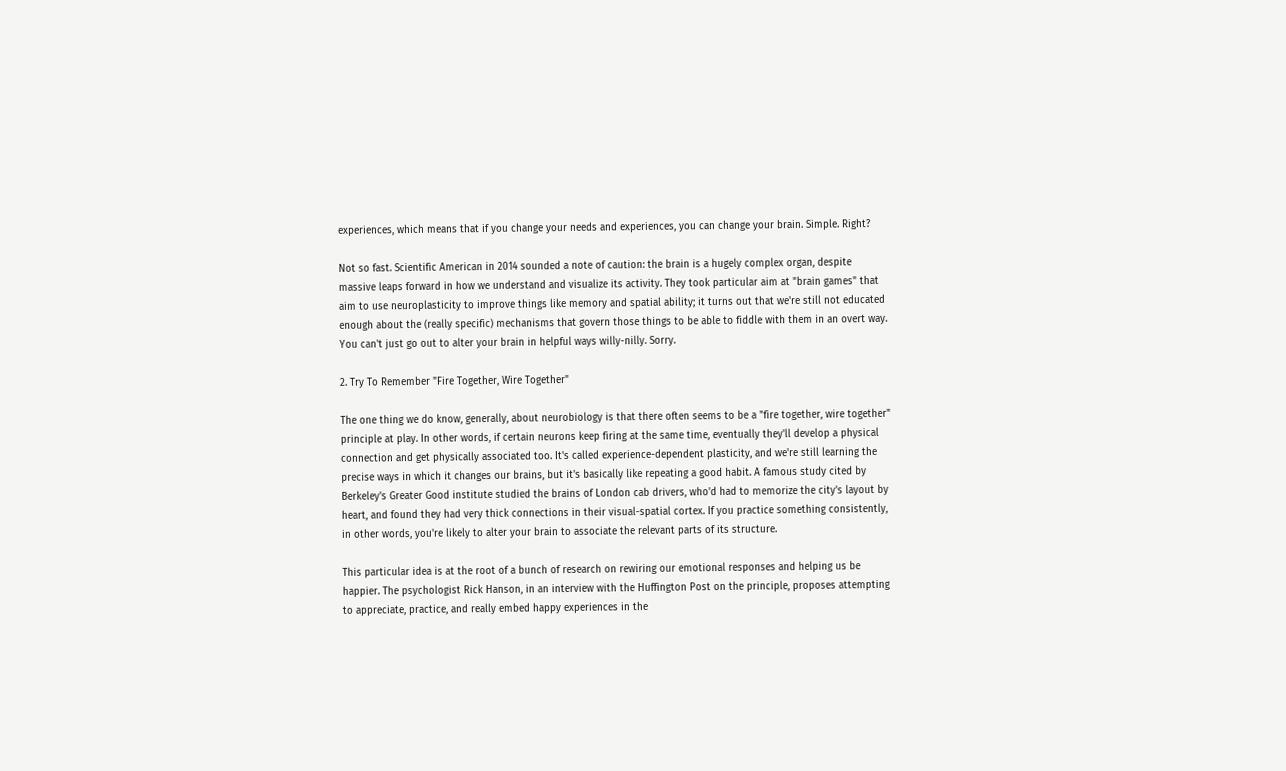experiences, which means that if you change your needs and experiences, you can change your brain. Simple. Right?

Not so fast. Scientific American in 2014 sounded a note of caution: the brain is a hugely complex organ, despite massive leaps forward in how we understand and visualize its activity. They took particular aim at "brain games" that aim to use neuroplasticity to improve things like memory and spatial ability; it turns out that we're still not educated enough about the (really specific) mechanisms that govern those things to be able to fiddle with them in an overt way. You can't just go out to alter your brain in helpful ways willy-nilly. Sorry.

2. Try To Remember "Fire Together, Wire Together"

The one thing we do know, generally, about neurobiology is that there often seems to be a "fire together, wire together" principle at play. In other words, if certain neurons keep firing at the same time, eventually they'll develop a physical connection and get physically associated too. It's called experience-dependent plasticity, and we're still learning the precise ways in which it changes our brains, but it's basically like repeating a good habit. A famous study cited by Berkeley's Greater Good institute studied the brains of London cab drivers, who'd had to memorize the city's layout by heart, and found they had very thick connections in their visual-spatial cortex. If you practice something consistently, in other words, you're likely to alter your brain to associate the relevant parts of its structure.

This particular idea is at the root of a bunch of research on rewiring our emotional responses and helping us be happier. The psychologist Rick Hanson, in an interview with the Huffington Post on the principle, proposes attempting to appreciate, practice, and really embed happy experiences in the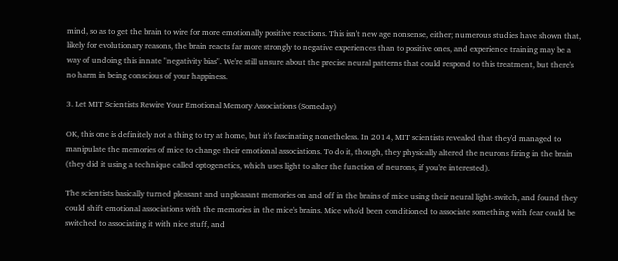mind, so as to get the brain to wire for more emotionally positive reactions. This isn't new age nonsense, either; numerous studies have shown that, likely for evolutionary reasons, the brain reacts far more strongly to negative experiences than to positive ones, and experience training may be a way of undoing this innate "negativity bias". We're still unsure about the precise neural patterns that could respond to this treatment, but there's no harm in being conscious of your happiness.

3. Let MIT Scientists Rewire Your Emotional Memory Associations (Someday)

OK, this one is definitely not a thing to try at home, but it's fascinating nonetheless. In 2014, MIT scientists revealed that they'd managed to manipulate the memories of mice to change their emotional associations. To do it, though, they physically altered the neurons firing in the brain (they did it using a technique called optogenetics, which uses light to alter the function of neurons, if you're interested).

The scientists basically turned pleasant and unpleasant memories on and off in the brains of mice using their neural light-switch, and found they could shift emotional associations with the memories in the mice's brains. Mice who'd been conditioned to associate something with fear could be switched to associating it with nice stuff, and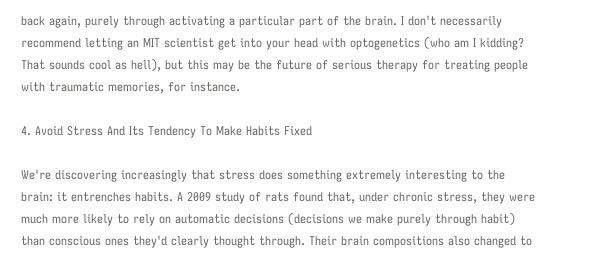back again, purely through activating a particular part of the brain. I don't necessarily recommend letting an MIT scientist get into your head with optogenetics (who am I kidding? That sounds cool as hell), but this may be the future of serious therapy for treating people with traumatic memories, for instance.

4. Avoid Stress And Its Tendency To Make Habits Fixed

We're discovering increasingly that stress does something extremely interesting to the brain: it entrenches habits. A 2009 study of rats found that, under chronic stress, they were much more likely to rely on automatic decisions (decisions we make purely through habit) than conscious ones they'd clearly thought through. Their brain compositions also changed to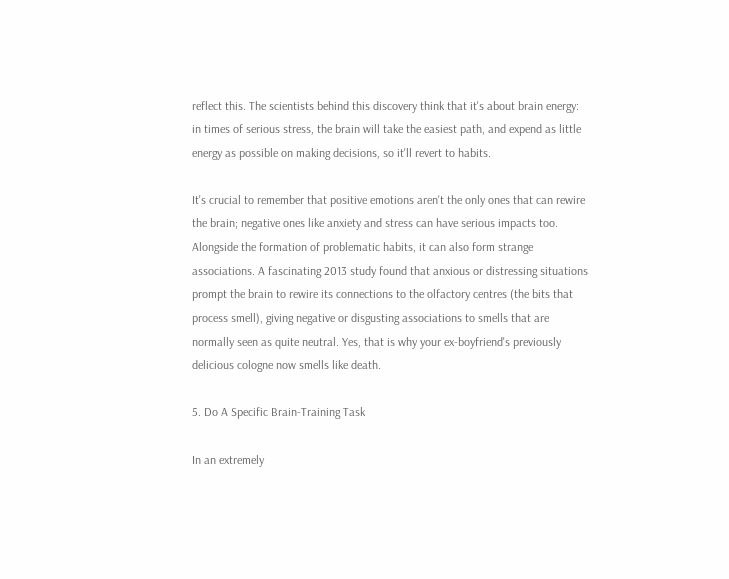reflect this. The scientists behind this discovery think that it's about brain energy: in times of serious stress, the brain will take the easiest path, and expend as little energy as possible on making decisions, so it'll revert to habits.

It's crucial to remember that positive emotions aren't the only ones that can rewire the brain; negative ones like anxiety and stress can have serious impacts too. Alongside the formation of problematic habits, it can also form strange associations. A fascinating 2013 study found that anxious or distressing situations prompt the brain to rewire its connections to the olfactory centres (the bits that process smell), giving negative or disgusting associations to smells that are normally seen as quite neutral. Yes, that is why your ex-boyfriend's previously delicious cologne now smells like death.

5. Do A Specific Brain-Training Task

In an extremely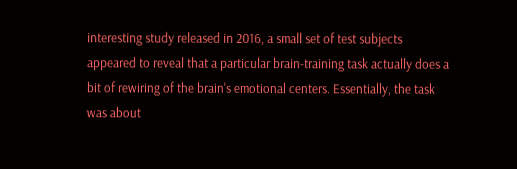interesting study released in 2016, a small set of test subjects appeared to reveal that a particular brain-training task actually does a bit of rewiring of the brain's emotional centers. Essentially, the task was about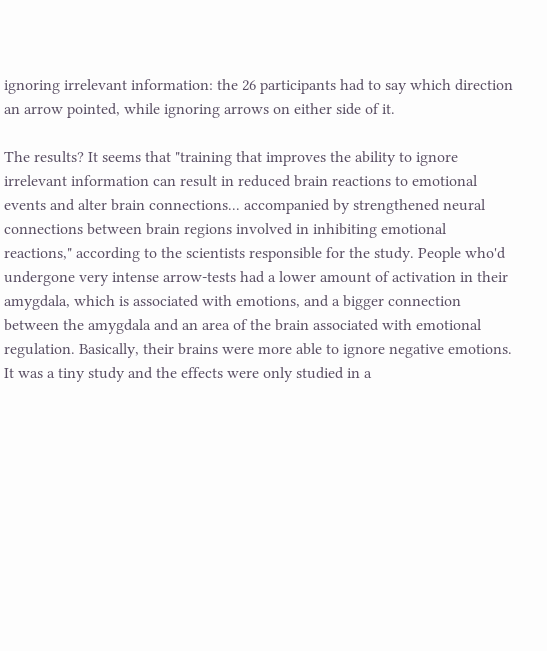ignoring irrelevant information: the 26 participants had to say which direction an arrow pointed, while ignoring arrows on either side of it.

The results? It seems that "training that improves the ability to ignore irrelevant information can result in reduced brain reactions to emotional events and alter brain connections... accompanied by strengthened neural connections between brain regions involved in inhibiting emotional reactions," according to the scientists responsible for the study. People who'd undergone very intense arrow-tests had a lower amount of activation in their amygdala, which is associated with emotions, and a bigger connection between the amygdala and an area of the brain associated with emotional regulation. Basically, their brains were more able to ignore negative emotions. It was a tiny study and the effects were only studied in a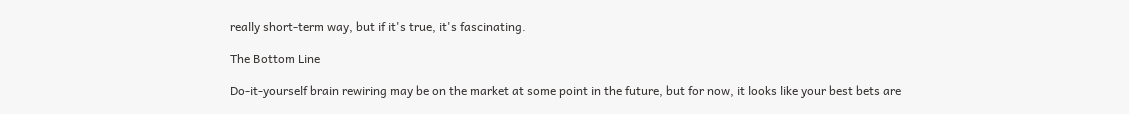really short-term way, but if it's true, it's fascinating.

The Bottom Line

Do-it-yourself brain rewiring may be on the market at some point in the future, but for now, it looks like your best bets are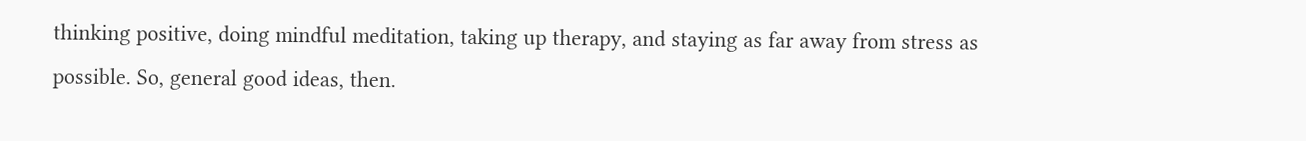thinking positive, doing mindful meditation, taking up therapy, and staying as far away from stress as possible. So, general good ideas, then.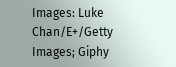Images: Luke Chan/E+/Getty Images; Giphy